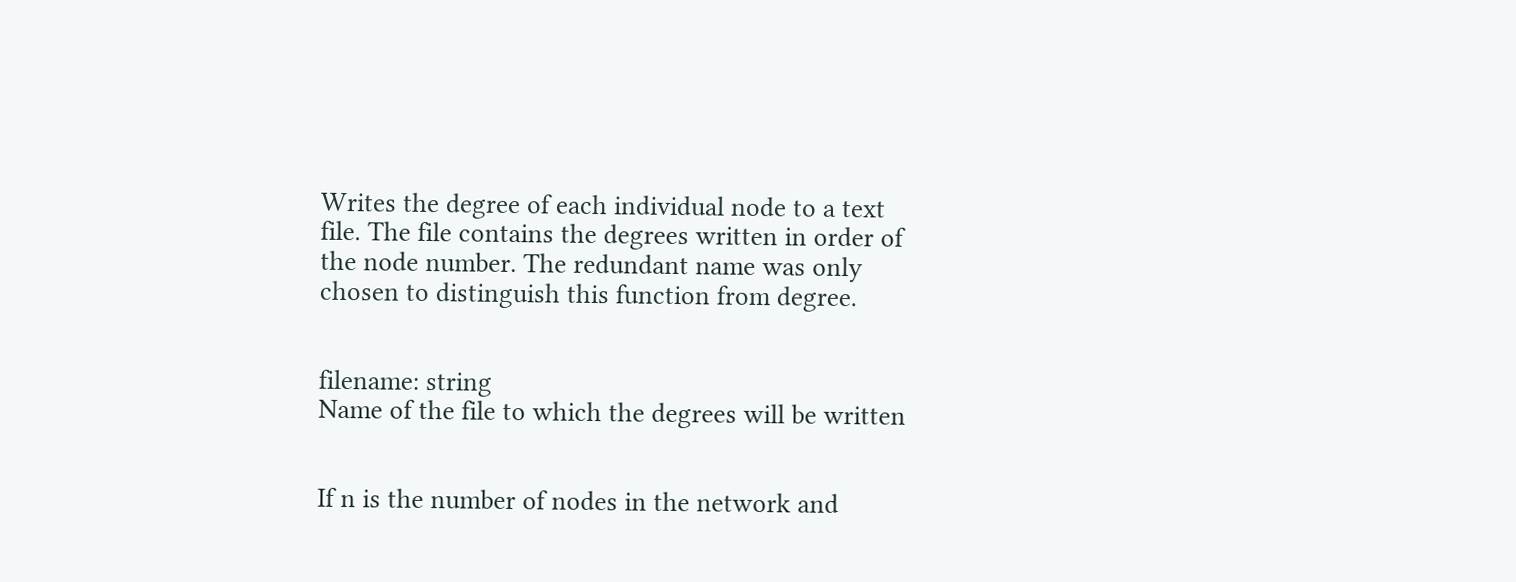Writes the degree of each individual node to a text file. The file contains the degrees written in order of the node number. The redundant name was only chosen to distinguish this function from degree.


filename: string
Name of the file to which the degrees will be written


If n is the number of nodes in the network and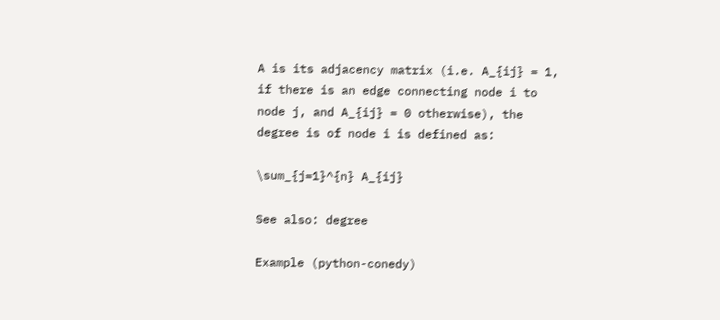A is its adjacency matrix (i.e. A_{ij} = 1, if there is an edge connecting node i to node j, and A_{ij} = 0 otherwise), the degree is of node i is defined as:

\sum_{j=1}^{n} A_{ij}

See also: degree

Example (python-conedy)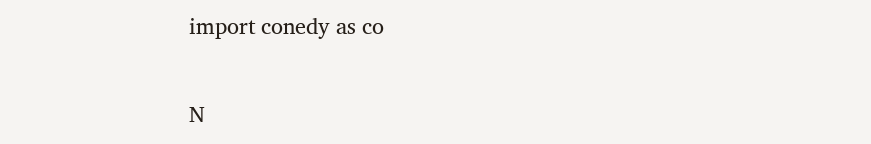import conedy as co

N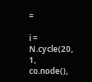=

i = N.cycle(20, 1, co.node(),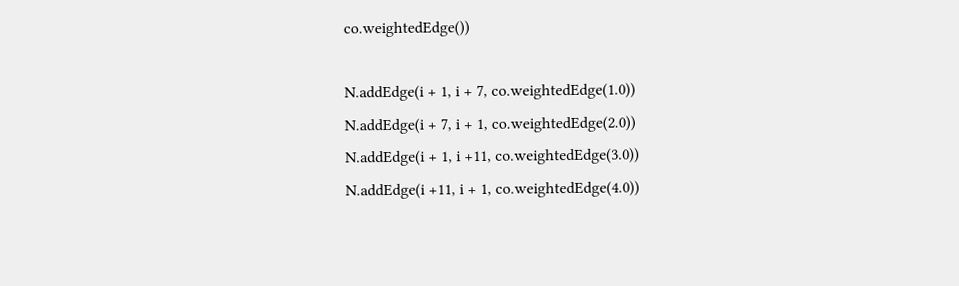co.weightedEdge())

N.addEdge(i + 1, i + 7, co.weightedEdge(1.0))
N.addEdge(i + 7, i + 1, co.weightedEdge(2.0))
N.addEdge(i + 1, i +11, co.weightedEdge(3.0))
N.addEdge(i +11, i + 1, co.weightedEdge(4.0))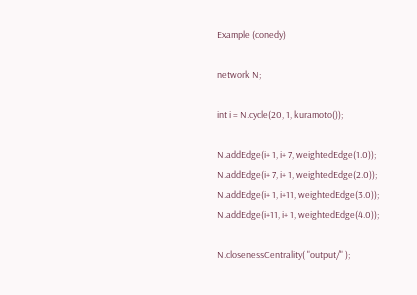Example (conedy)

network N;

int i = N.cycle(20, 1, kuramoto());

N.addEdge(i+ 1, i+ 7, weightedEdge(1.0));
N.addEdge(i+ 7, i+ 1, weightedEdge(2.0));
N.addEdge(i+ 1, i+11, weightedEdge(3.0));
N.addEdge(i+11, i+ 1, weightedEdge(4.0));

N.closenessCentrality( "output/" );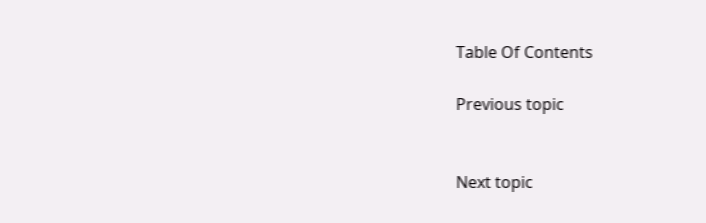Table Of Contents

Previous topic


Next topic